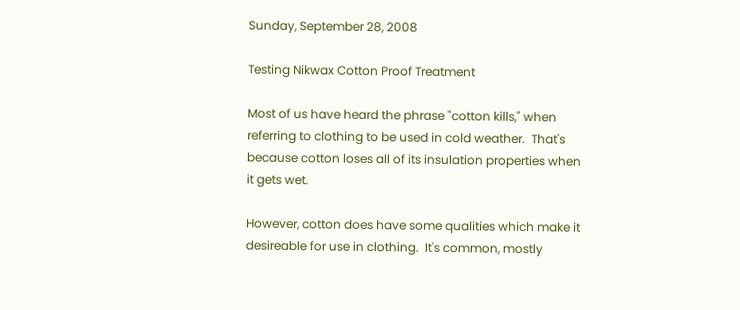Sunday, September 28, 2008

Testing Nikwax Cotton Proof Treatment

Most of us have heard the phrase "cotton kills," when referring to clothing to be used in cold weather.  That's because cotton loses all of its insulation properties when it gets wet.

However, cotton does have some qualities which make it desireable for use in clothing.  It's common, mostly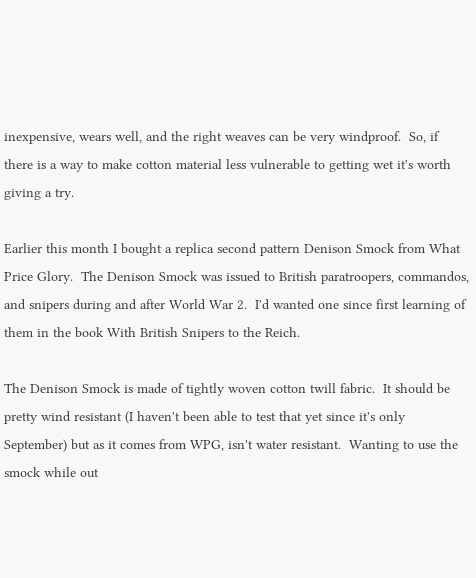inexpensive, wears well, and the right weaves can be very windproof.  So, if there is a way to make cotton material less vulnerable to getting wet it's worth giving a try.

Earlier this month I bought a replica second pattern Denison Smock from What Price Glory.  The Denison Smock was issued to British paratroopers, commandos, and snipers during and after World War 2.  I'd wanted one since first learning of them in the book With British Snipers to the Reich.

The Denison Smock is made of tightly woven cotton twill fabric.  It should be pretty wind resistant (I haven't been able to test that yet since it's only September) but as it comes from WPG, isn't water resistant.  Wanting to use the smock while out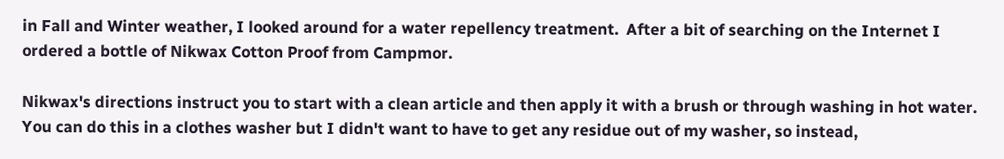in Fall and Winter weather, I looked around for a water repellency treatment.  After a bit of searching on the Internet I ordered a bottle of Nikwax Cotton Proof from Campmor.

Nikwax's directions instruct you to start with a clean article and then apply it with a brush or through washing in hot water.  You can do this in a clothes washer but I didn't want to have to get any residue out of my washer, so instead,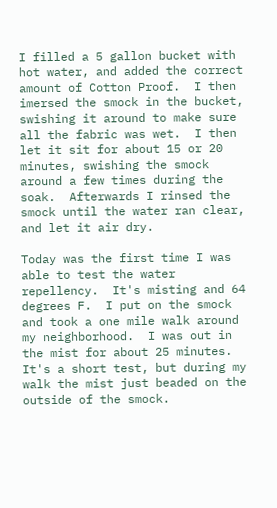I filled a 5 gallon bucket with hot water, and added the correct amount of Cotton Proof.  I then imersed the smock in the bucket, swishing it around to make sure all the fabric was wet.  I then let it sit for about 15 or 20 minutes, swishing the smock around a few times during the soak.  Afterwards I rinsed the smock until the water ran clear, and let it air dry.

Today was the first time I was able to test the water repellency.  It's misting and 64 degrees F.  I put on the smock and took a one mile walk around my neighborhood.  I was out in the mist for about 25 minutes.  It's a short test, but during my walk the mist just beaded on the outside of the smock.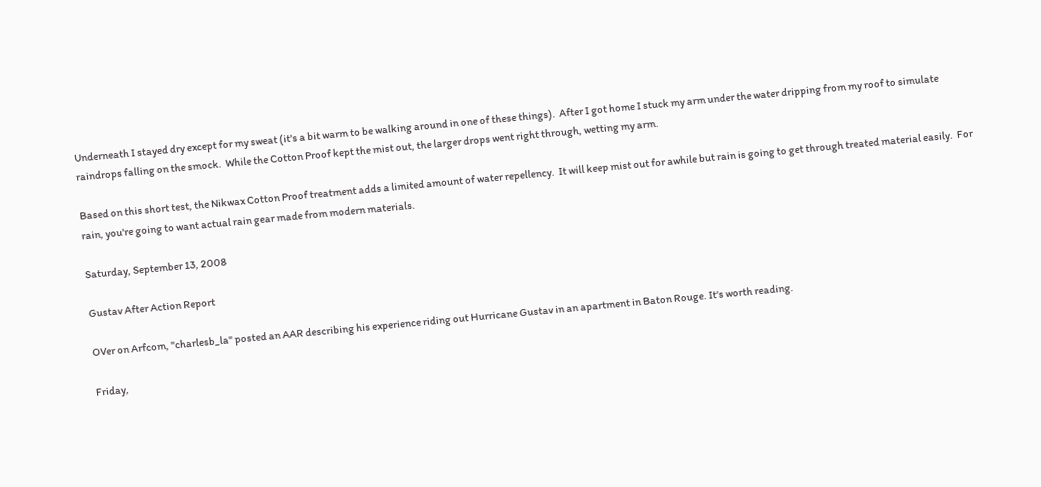Underneath I stayed dry except for my sweat (it's a bit warm to be walking around in one of these things).  After I got home I stuck my arm under the water dripping from my roof to simulate raindrops falling on the smock.  While the Cotton Proof kept the mist out, the larger drops went right through, wetting my arm.

Based on this short test, the Nikwax Cotton Proof treatment adds a limited amount of water repellency.  It will keep mist out for awhile but rain is going to get through treated material easily.  For rain, you're going to want actual rain gear made from modern materials.

Saturday, September 13, 2008

Gustav After Action Report

OVer on Arfcom, "charlesb_la" posted an AAR describing his experience riding out Hurricane Gustav in an apartment in Baton Rouge. It's worth reading.

Friday,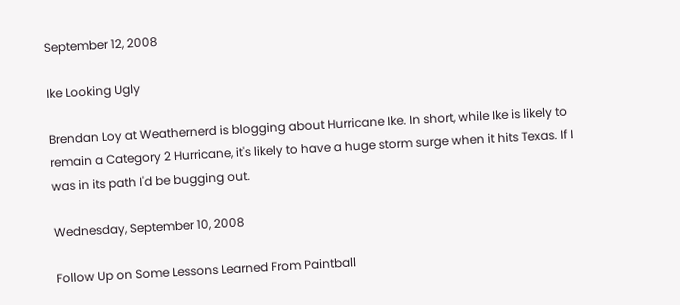September 12, 2008

Ike Looking Ugly

Brendan Loy at Weathernerd is blogging about Hurricane Ike. In short, while Ike is likely to remain a Category 2 Hurricane, it's likely to have a huge storm surge when it hits Texas. If I was in its path I'd be bugging out.

Wednesday, September 10, 2008

Follow Up on Some Lessons Learned From Paintball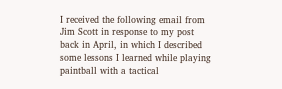I received the following email from Jim Scott in response to my post back in April, in which I described some lessons I learned while playing paintball with a tactical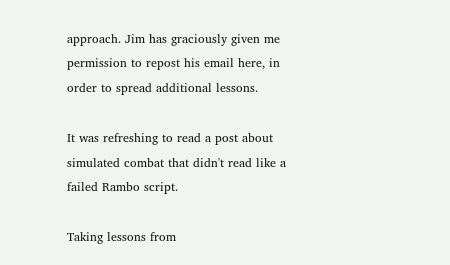approach. Jim has graciously given me permission to repost his email here, in order to spread additional lessons.

It was refreshing to read a post about simulated combat that didn't read like a failed Rambo script.

Taking lessons from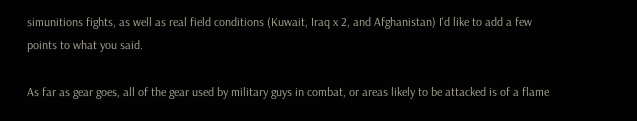simunitions fights, as well as real field conditions (Kuwait, Iraq x 2, and Afghanistan) I'd like to add a few points to what you said.

As far as gear goes, all of the gear used by military guys in combat, or areas likely to be attacked is of a flame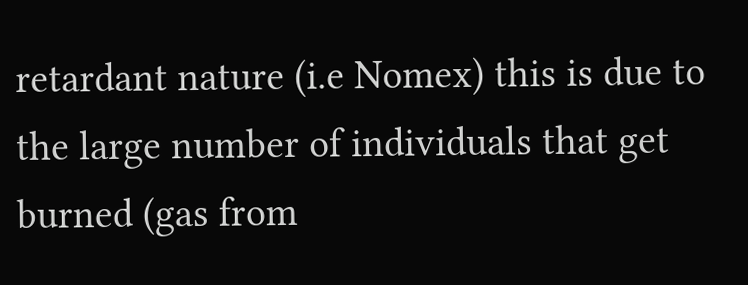retardant nature (i.e Nomex) this is due to the large number of individuals that get burned (gas from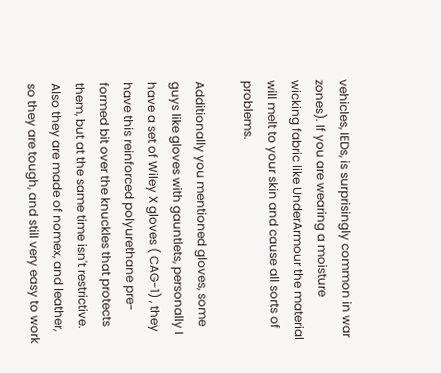vehicles, IEDs, is surprisingly common in war zones). If you are wearing a moisture wicking fabric like UnderArmour the material will melt to your skin and cause all sorts of problems.

Additionally you mentioned gloves, some guys like gloves with gauntlets, personally I have a set of Wiley X gloves ( CAG-1) , they have this reinforced polyurethane pre-formed bit over the knuckles that protects them, but at the same time isn't restrictive. Also they are made of nomex, and leather, so they are tough, and still very easy to work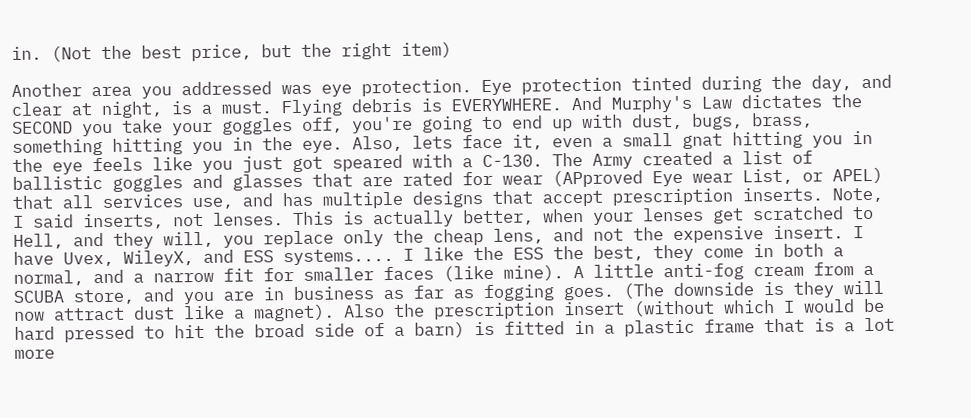in. (Not the best price, but the right item)

Another area you addressed was eye protection. Eye protection tinted during the day, and clear at night, is a must. Flying debris is EVERYWHERE. And Murphy's Law dictates the SECOND you take your goggles off, you're going to end up with dust, bugs, brass, something hitting you in the eye. Also, lets face it, even a small gnat hitting you in the eye feels like you just got speared with a C-130. The Army created a list of ballistic goggles and glasses that are rated for wear (APproved Eye wear List, or APEL) that all services use, and has multiple designs that accept prescription inserts. Note, I said inserts, not lenses. This is actually better, when your lenses get scratched to Hell, and they will, you replace only the cheap lens, and not the expensive insert. I have Uvex, WileyX, and ESS systems.... I like the ESS the best, they come in both a normal, and a narrow fit for smaller faces (like mine). A little anti-fog cream from a SCUBA store, and you are in business as far as fogging goes. (The downside is they will now attract dust like a magnet). Also the prescription insert (without which I would be hard pressed to hit the broad side of a barn) is fitted in a plastic frame that is a lot more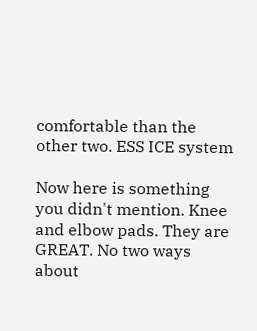comfortable than the other two. ESS ICE system

Now here is something you didn't mention. Knee and elbow pads. They are GREAT. No two ways about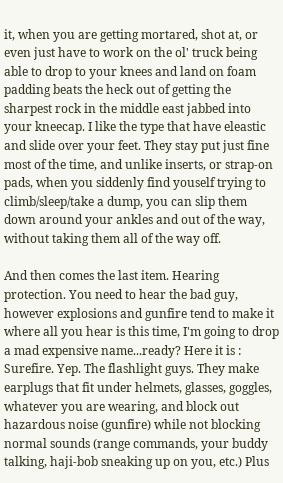it, when you are getting mortared, shot at, or even just have to work on the ol' truck being able to drop to your knees and land on foam padding beats the heck out of getting the sharpest rock in the middle east jabbed into your kneecap. I like the type that have eleastic and slide over your feet. They stay put just fine most of the time, and unlike inserts, or strap-on pads, when you siddenly find youself trying to climb/sleep/take a dump, you can slip them down around your ankles and out of the way, without taking them all of the way off.

And then comes the last item. Hearing protection. You need to hear the bad guy, however explosions and gunfire tend to make it where all you hear is this time, I'm going to drop a mad expensive name...ready? Here it is : Surefire. Yep. The flashlight guys. They make earplugs that fit under helmets, glasses, goggles, whatever you are wearing, and block out hazardous noise (gunfire) while not blocking normal sounds (range commands, your buddy talking, haji-bob sneaking up on you, etc.) Plus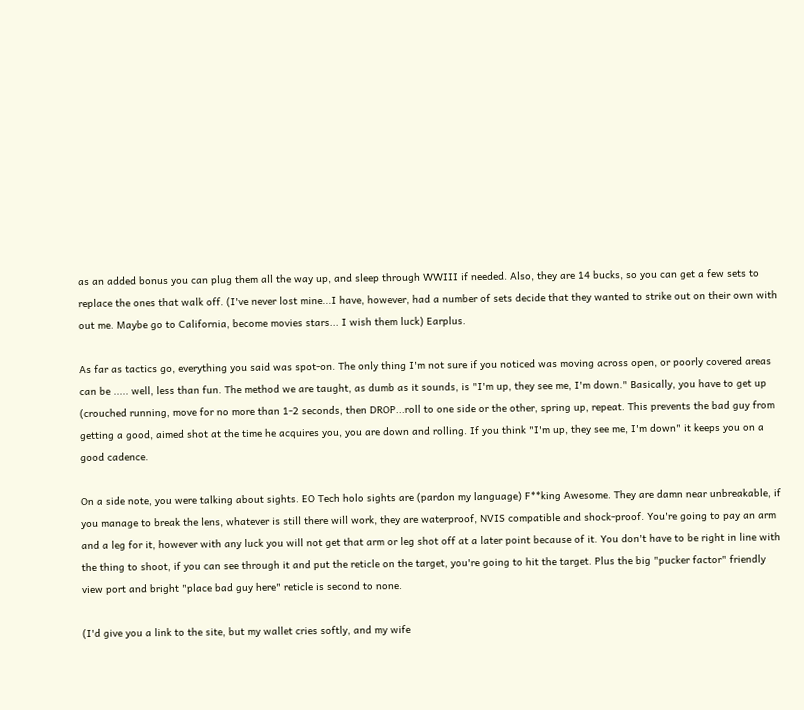as an added bonus you can plug them all the way up, and sleep through WWIII if needed. Also, they are 14 bucks, so you can get a few sets to replace the ones that walk off. (I've never lost mine...I have, however, had a number of sets decide that they wanted to strike out on their own with out me. Maybe go to California, become movies stars... I wish them luck) Earplus.

As far as tactics go, everything you said was spot-on. The only thing I'm not sure if you noticed was moving across open, or poorly covered areas can be ..... well, less than fun. The method we are taught, as dumb as it sounds, is "I'm up, they see me, I'm down." Basically, you have to get up (crouched running, move for no more than 1-2 seconds, then DROP...roll to one side or the other, spring up, repeat. This prevents the bad guy from getting a good, aimed shot at the time he acquires you, you are down and rolling. If you think "I'm up, they see me, I'm down" it keeps you on a good cadence.

On a side note, you were talking about sights. EO Tech holo sights are (pardon my language) F**king Awesome. They are damn near unbreakable, if you manage to break the lens, whatever is still there will work, they are waterproof, NVIS compatible and shock-proof. You're going to pay an arm and a leg for it, however with any luck you will not get that arm or leg shot off at a later point because of it. You don't have to be right in line with the thing to shoot, if you can see through it and put the reticle on the target, you're going to hit the target. Plus the big "pucker factor" friendly view port and bright "place bad guy here" reticle is second to none.

(I'd give you a link to the site, but my wallet cries softly, and my wife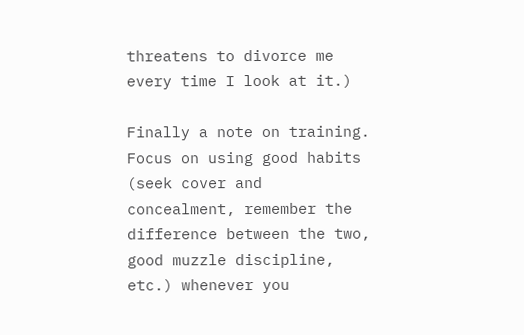threatens to divorce me every time I look at it.)

Finally a note on training. Focus on using good habits (seek cover and concealment, remember the difference between the two, good muzzle discipline, etc.) whenever you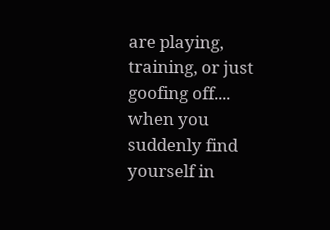are playing, training, or just goofing off.... when you suddenly find yourself in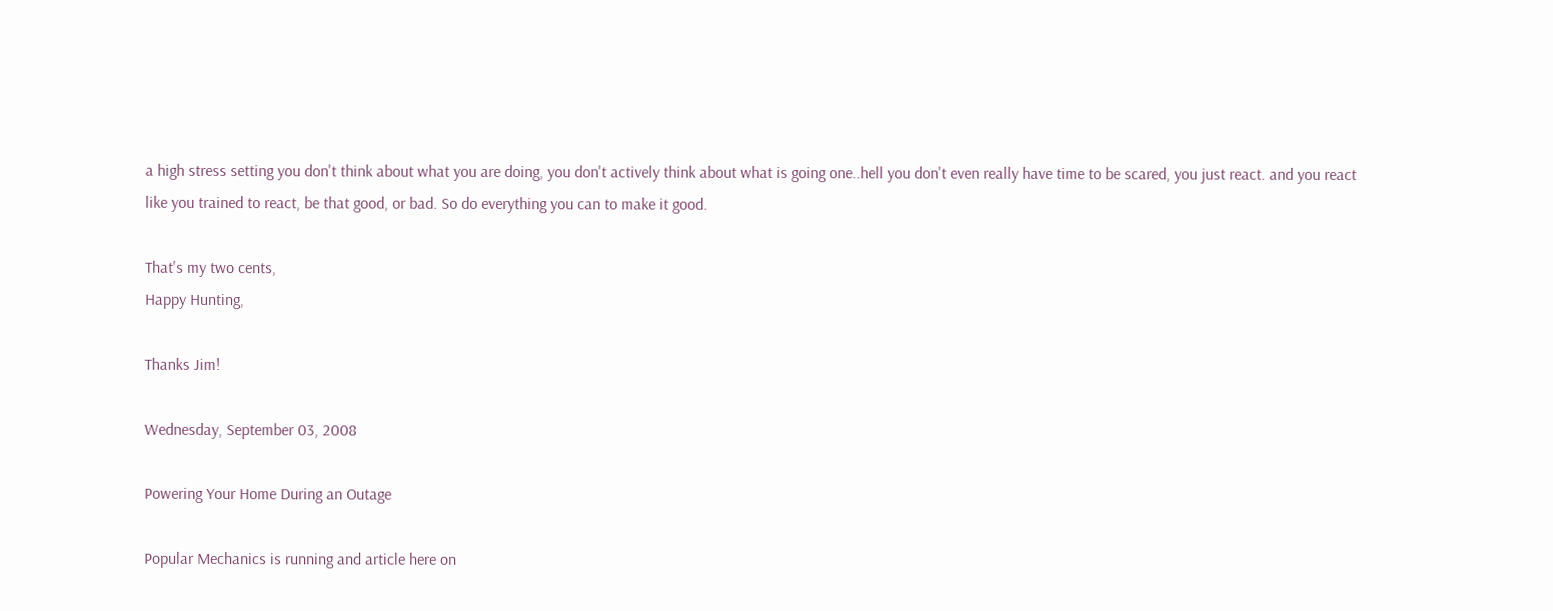a high stress setting you don't think about what you are doing, you don't actively think about what is going one..hell you don't even really have time to be scared, you just react. and you react like you trained to react, be that good, or bad. So do everything you can to make it good.

That's my two cents,
Happy Hunting,

Thanks Jim!

Wednesday, September 03, 2008

Powering Your Home During an Outage

Popular Mechanics is running and article here on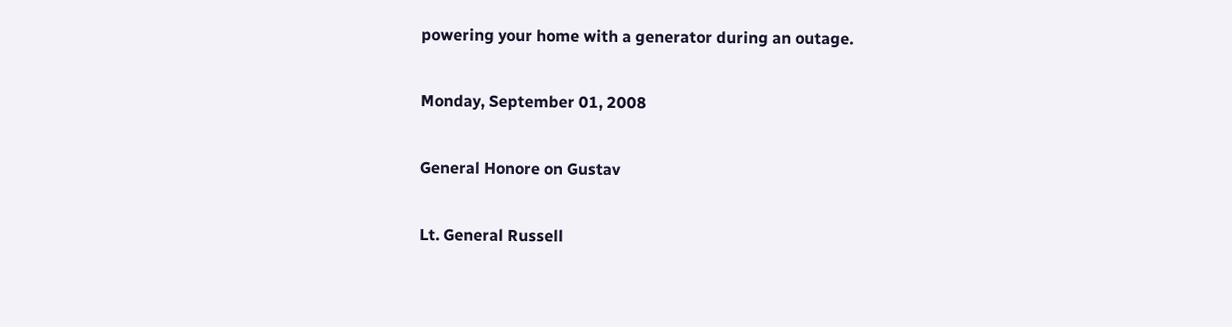powering your home with a generator during an outage.

Monday, September 01, 2008

General Honore on Gustav

Lt. General Russell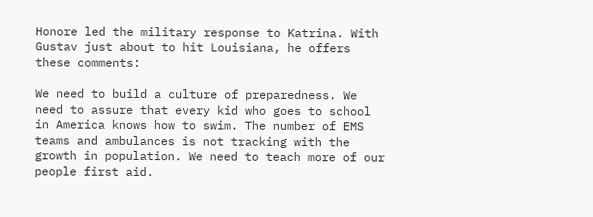Honore led the military response to Katrina. With Gustav just about to hit Louisiana, he offers these comments:

We need to build a culture of preparedness. We need to assure that every kid who goes to school in America knows how to swim. The number of EMS teams and ambulances is not tracking with the growth in population. We need to teach more of our people first aid.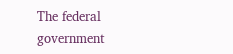The federal government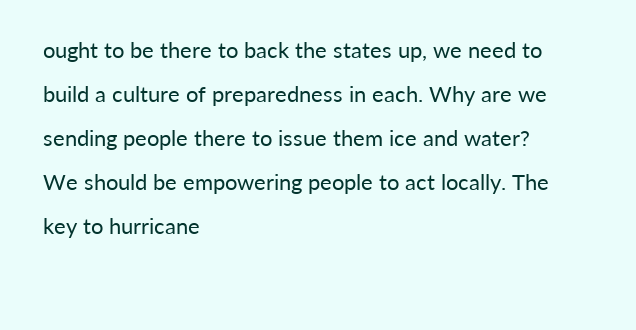ought to be there to back the states up, we need to build a culture of preparedness in each. Why are we sending people there to issue them ice and water? We should be empowering people to act locally. The key to hurricane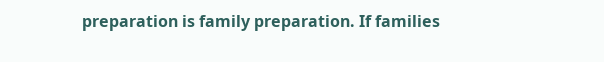preparation is family preparation. If families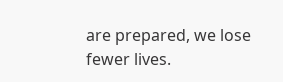are prepared, we lose fewer lives.